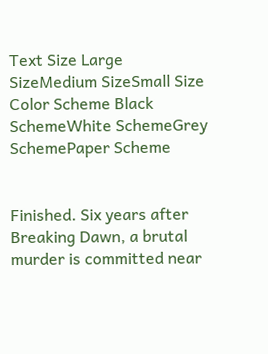Text Size Large SizeMedium SizeSmall Size    Color Scheme Black SchemeWhite SchemeGrey SchemePaper Scheme


Finished. Six years after Breaking Dawn, a brutal murder is committed near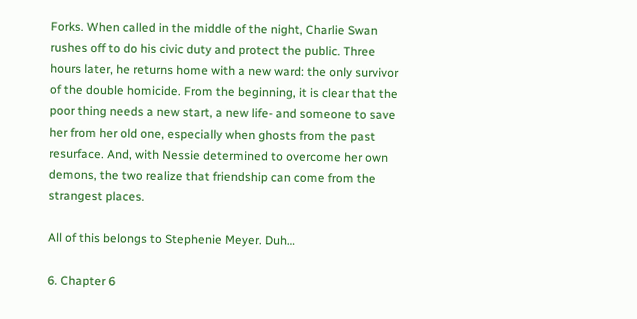Forks. When called in the middle of the night, Charlie Swan rushes off to do his civic duty and protect the public. Three hours later, he returns home with a new ward: the only survivor of the double homicide. From the beginning, it is clear that the poor thing needs a new start, a new life- and someone to save her from her old one, especially when ghosts from the past resurface. And, with Nessie determined to overcome her own demons, the two realize that friendship can come from the strangest places.

All of this belongs to Stephenie Meyer. Duh…

6. Chapter 6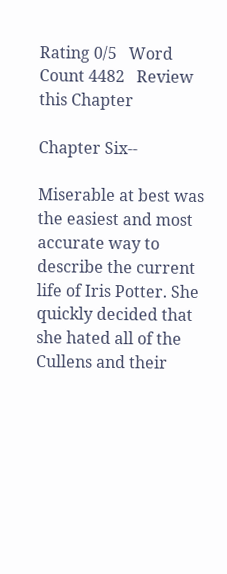Rating 0/5   Word Count 4482   Review this Chapter

Chapter Six--

Miserable at best was the easiest and most accurate way to describe the current life of Iris Potter. She quickly decided that she hated all of the Cullens and their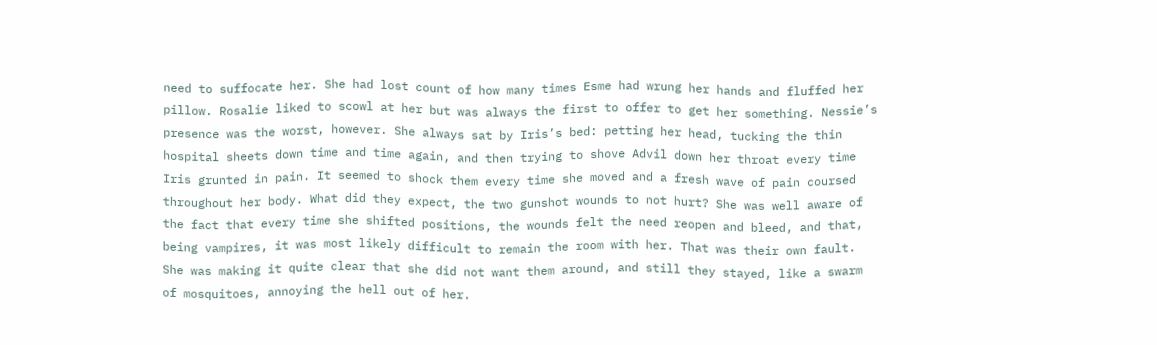need to suffocate her. She had lost count of how many times Esme had wrung her hands and fluffed her pillow. Rosalie liked to scowl at her but was always the first to offer to get her something. Nessie’s presence was the worst, however. She always sat by Iris’s bed: petting her head, tucking the thin hospital sheets down time and time again, and then trying to shove Advil down her throat every time Iris grunted in pain. It seemed to shock them every time she moved and a fresh wave of pain coursed throughout her body. What did they expect, the two gunshot wounds to not hurt? She was well aware of the fact that every time she shifted positions, the wounds felt the need reopen and bleed, and that, being vampires, it was most likely difficult to remain the room with her. That was their own fault. She was making it quite clear that she did not want them around, and still they stayed, like a swarm of mosquitoes, annoying the hell out of her.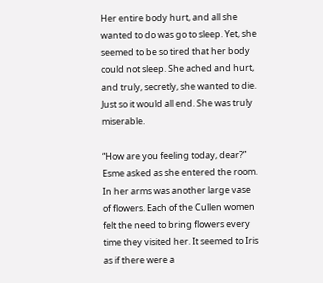Her entire body hurt, and all she wanted to do was go to sleep. Yet, she seemed to be so tired that her body could not sleep. She ached and hurt, and truly, secretly, she wanted to die. Just so it would all end. She was truly miserable.

“How are you feeling today, dear?” Esme asked as she entered the room. In her arms was another large vase of flowers. Each of the Cullen women felt the need to bring flowers every time they visited her. It seemed to Iris as if there were a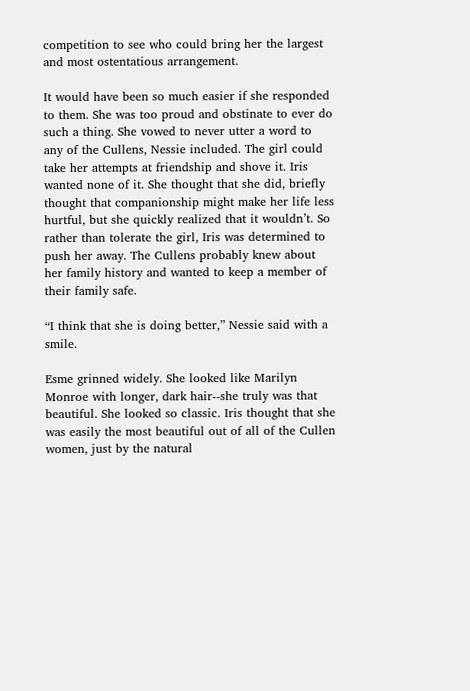competition to see who could bring her the largest and most ostentatious arrangement.

It would have been so much easier if she responded to them. She was too proud and obstinate to ever do such a thing. She vowed to never utter a word to any of the Cullens, Nessie included. The girl could take her attempts at friendship and shove it. Iris wanted none of it. She thought that she did, briefly thought that companionship might make her life less hurtful, but she quickly realized that it wouldn’t. So rather than tolerate the girl, Iris was determined to push her away. The Cullens probably knew about her family history and wanted to keep a member of their family safe.

“I think that she is doing better,” Nessie said with a smile.

Esme grinned widely. She looked like Marilyn Monroe with longer, dark hair--she truly was that beautiful. She looked so classic. Iris thought that she was easily the most beautiful out of all of the Cullen women, just by the natural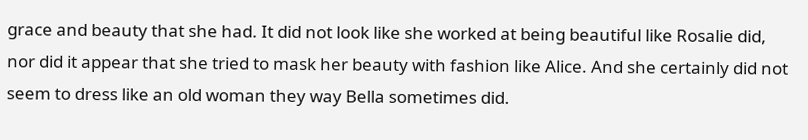grace and beauty that she had. It did not look like she worked at being beautiful like Rosalie did, nor did it appear that she tried to mask her beauty with fashion like Alice. And she certainly did not seem to dress like an old woman they way Bella sometimes did.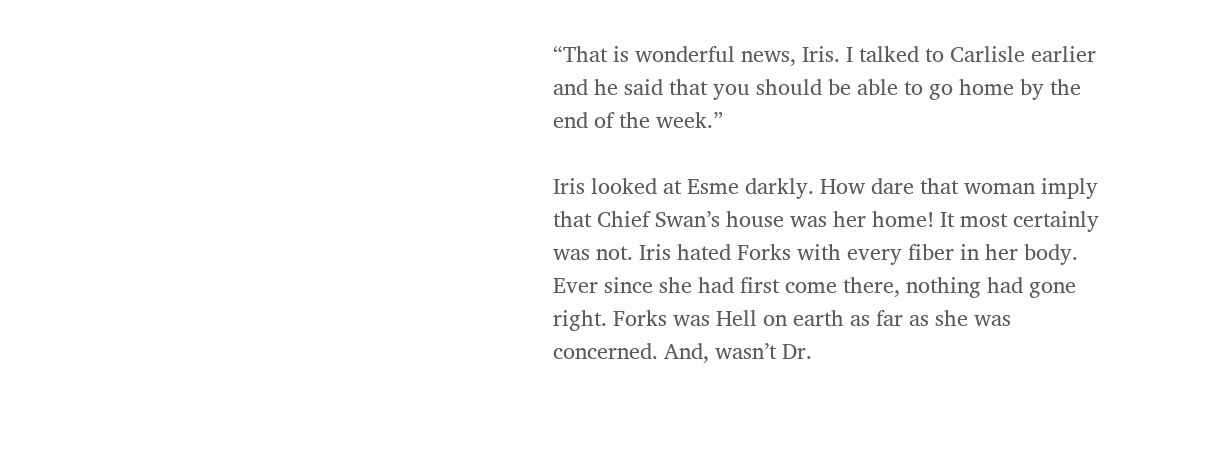“That is wonderful news, Iris. I talked to Carlisle earlier and he said that you should be able to go home by the end of the week.”

Iris looked at Esme darkly. How dare that woman imply that Chief Swan’s house was her home! It most certainly was not. Iris hated Forks with every fiber in her body. Ever since she had first come there, nothing had gone right. Forks was Hell on earth as far as she was concerned. And, wasn’t Dr.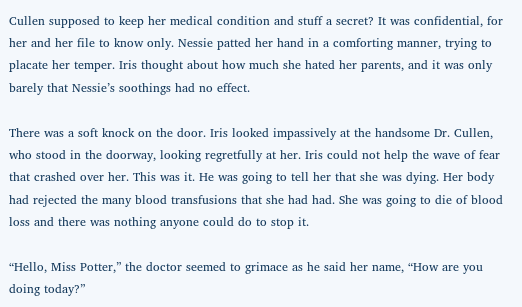Cullen supposed to keep her medical condition and stuff a secret? It was confidential, for her and her file to know only. Nessie patted her hand in a comforting manner, trying to placate her temper. Iris thought about how much she hated her parents, and it was only barely that Nessie’s soothings had no effect.

There was a soft knock on the door. Iris looked impassively at the handsome Dr. Cullen, who stood in the doorway, looking regretfully at her. Iris could not help the wave of fear that crashed over her. This was it. He was going to tell her that she was dying. Her body had rejected the many blood transfusions that she had had. She was going to die of blood loss and there was nothing anyone could do to stop it.

“Hello, Miss Potter,” the doctor seemed to grimace as he said her name, “How are you doing today?”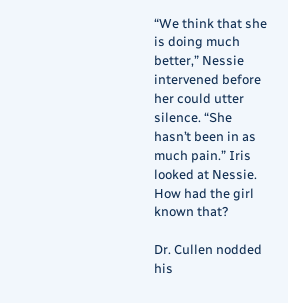“We think that she is doing much better,” Nessie intervened before her could utter silence. “She hasn’t been in as much pain.” Iris looked at Nessie. How had the girl known that?

Dr. Cullen nodded his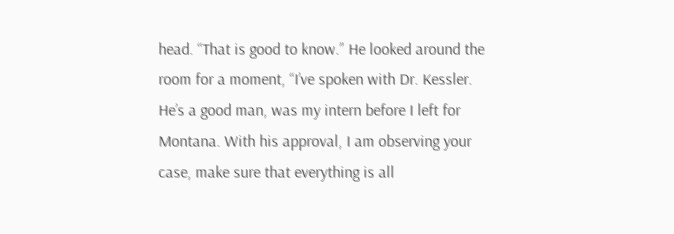head. “That is good to know.” He looked around the room for a moment, “I’ve spoken with Dr. Kessler. He’s a good man, was my intern before I left for Montana. With his approval, I am observing your case, make sure that everything is all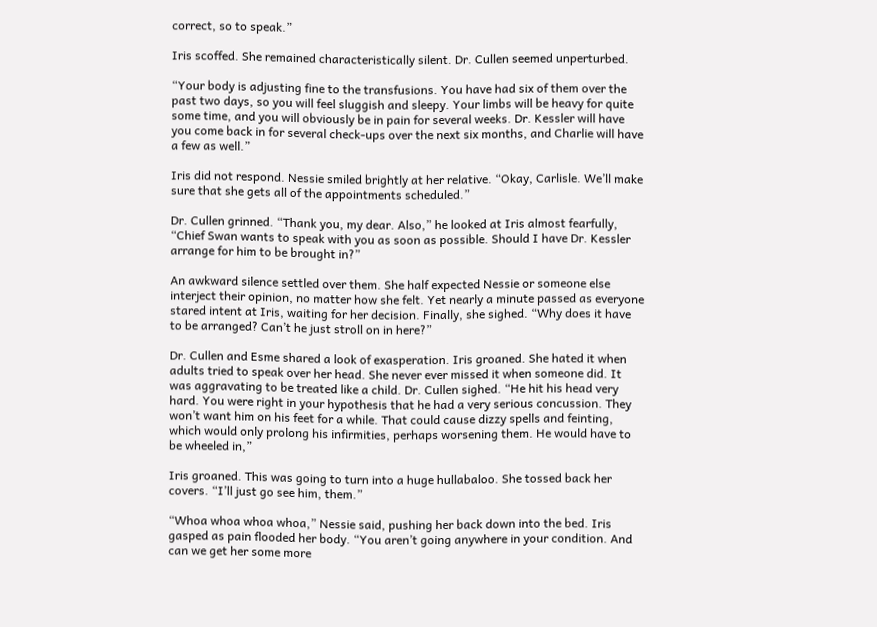correct, so to speak.”

Iris scoffed. She remained characteristically silent. Dr. Cullen seemed unperturbed.

“Your body is adjusting fine to the transfusions. You have had six of them over the past two days, so you will feel sluggish and sleepy. Your limbs will be heavy for quite some time, and you will obviously be in pain for several weeks. Dr. Kessler will have you come back in for several check-ups over the next six months, and Charlie will have a few as well.”

Iris did not respond. Nessie smiled brightly at her relative. “Okay, Carlisle. We’ll make sure that she gets all of the appointments scheduled.”

Dr. Cullen grinned. “Thank you, my dear. Also,” he looked at Iris almost fearfully, “Chief Swan wants to speak with you as soon as possible. Should I have Dr. Kessler arrange for him to be brought in?”

An awkward silence settled over them. She half expected Nessie or someone else interject their opinion, no matter how she felt. Yet nearly a minute passed as everyone stared intent at Iris, waiting for her decision. Finally, she sighed. “Why does it have to be arranged? Can’t he just stroll on in here?”

Dr. Cullen and Esme shared a look of exasperation. Iris groaned. She hated it when adults tried to speak over her head. She never ever missed it when someone did. It was aggravating to be treated like a child. Dr. Cullen sighed. “He hit his head very hard. You were right in your hypothesis that he had a very serious concussion. They won’t want him on his feet for a while. That could cause dizzy spells and feinting, which would only prolong his infirmities, perhaps worsening them. He would have to be wheeled in,”

Iris groaned. This was going to turn into a huge hullabaloo. She tossed back her covers. “I’ll just go see him, them.”

“Whoa whoa whoa whoa,” Nessie said, pushing her back down into the bed. Iris gasped as pain flooded her body. “You aren’t going anywhere in your condition. And can we get her some more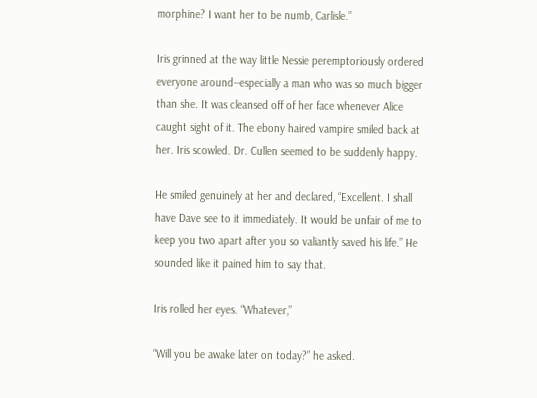morphine? I want her to be numb, Carlisle.”

Iris grinned at the way little Nessie peremptoriously ordered everyone around--especially a man who was so much bigger than she. It was cleansed off of her face whenever Alice caught sight of it. The ebony haired vampire smiled back at her. Iris scowled. Dr. Cullen seemed to be suddenly happy.

He smiled genuinely at her and declared, “Excellent. I shall have Dave see to it immediately. It would be unfair of me to keep you two apart after you so valiantly saved his life.” He sounded like it pained him to say that.

Iris rolled her eyes. “Whatever,”

“Will you be awake later on today?” he asked.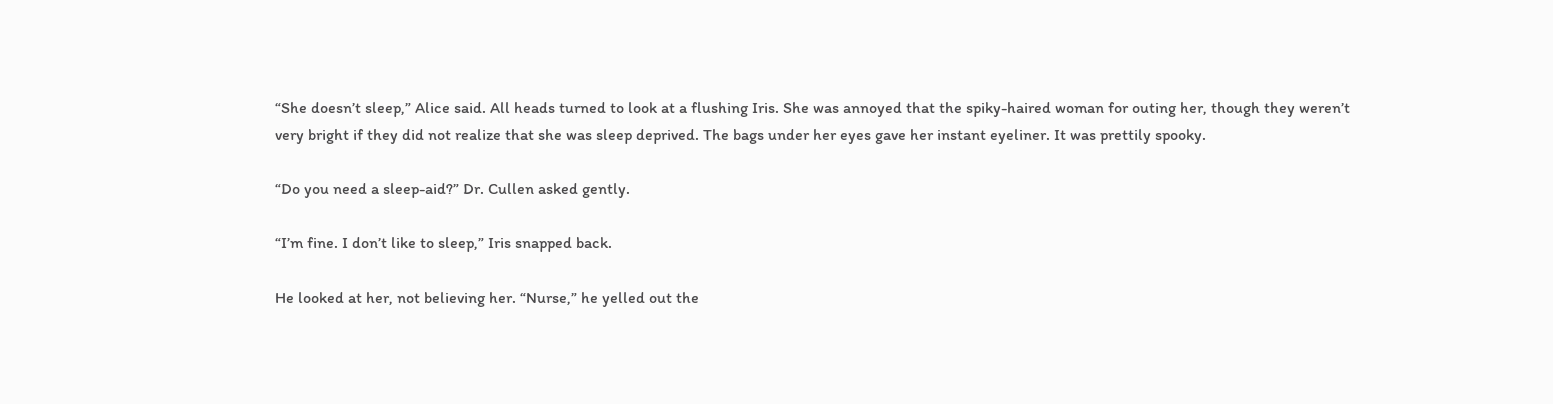“She doesn’t sleep,” Alice said. All heads turned to look at a flushing Iris. She was annoyed that the spiky-haired woman for outing her, though they weren’t very bright if they did not realize that she was sleep deprived. The bags under her eyes gave her instant eyeliner. It was prettily spooky.

“Do you need a sleep-aid?” Dr. Cullen asked gently.

“I’m fine. I don’t like to sleep,” Iris snapped back.

He looked at her, not believing her. “Nurse,” he yelled out the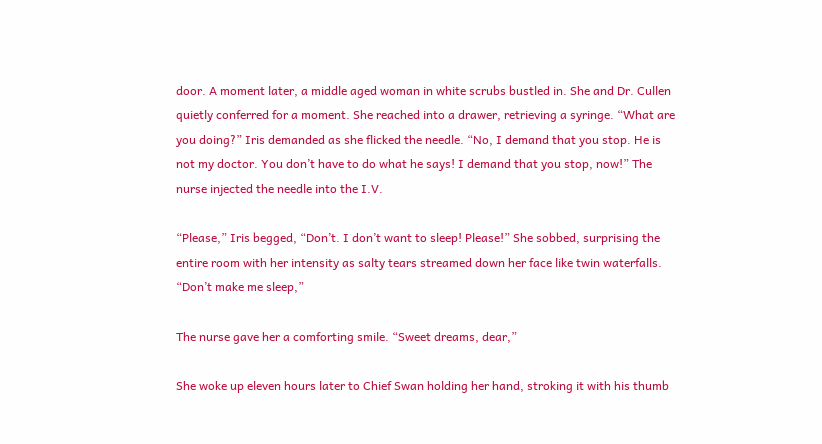door. A moment later, a middle aged woman in white scrubs bustled in. She and Dr. Cullen quietly conferred for a moment. She reached into a drawer, retrieving a syringe. “What are you doing?” Iris demanded as she flicked the needle. “No, I demand that you stop. He is not my doctor. You don’t have to do what he says! I demand that you stop, now!” The nurse injected the needle into the I.V.

“Please,” Iris begged, “Don’t. I don’t want to sleep! Please!” She sobbed, surprising the entire room with her intensity as salty tears streamed down her face like twin waterfalls. “Don’t make me sleep,”

The nurse gave her a comforting smile. “Sweet dreams, dear,”

She woke up eleven hours later to Chief Swan holding her hand, stroking it with his thumb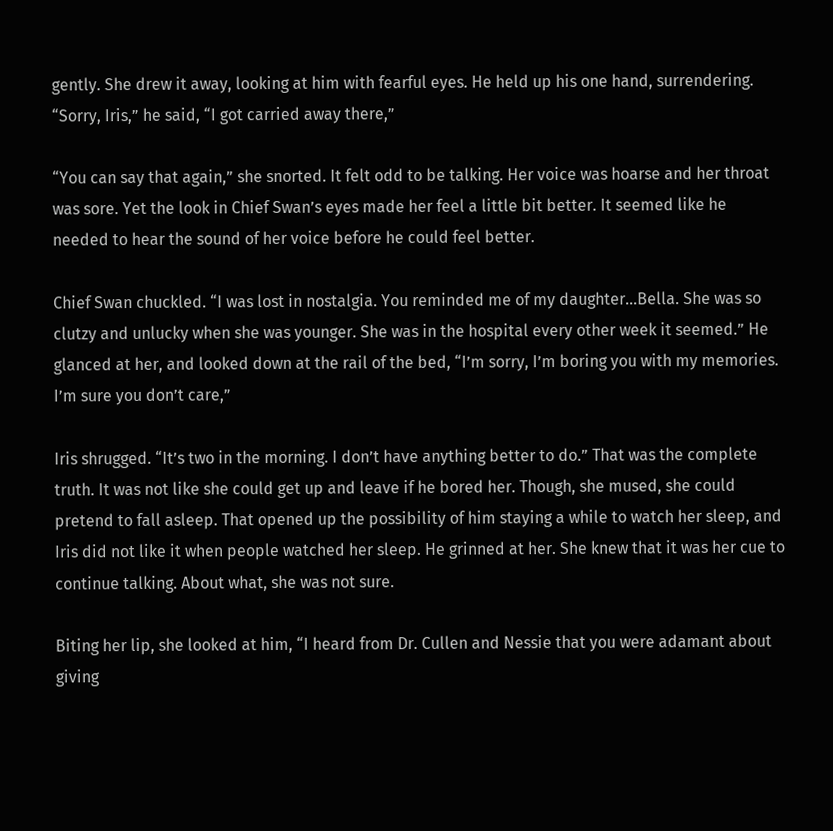gently. She drew it away, looking at him with fearful eyes. He held up his one hand, surrendering. “Sorry, Iris,” he said, “I got carried away there,”

“You can say that again,” she snorted. It felt odd to be talking. Her voice was hoarse and her throat was sore. Yet the look in Chief Swan’s eyes made her feel a little bit better. It seemed like he needed to hear the sound of her voice before he could feel better.

Chief Swan chuckled. “I was lost in nostalgia. You reminded me of my daughter…Bella. She was so clutzy and unlucky when she was younger. She was in the hospital every other week it seemed.” He glanced at her, and looked down at the rail of the bed, “I’m sorry, I’m boring you with my memories. I’m sure you don’t care,”

Iris shrugged. “It’s two in the morning. I don’t have anything better to do.” That was the complete truth. It was not like she could get up and leave if he bored her. Though, she mused, she could pretend to fall asleep. That opened up the possibility of him staying a while to watch her sleep, and Iris did not like it when people watched her sleep. He grinned at her. She knew that it was her cue to continue talking. About what, she was not sure.

Biting her lip, she looked at him, “I heard from Dr. Cullen and Nessie that you were adamant about giving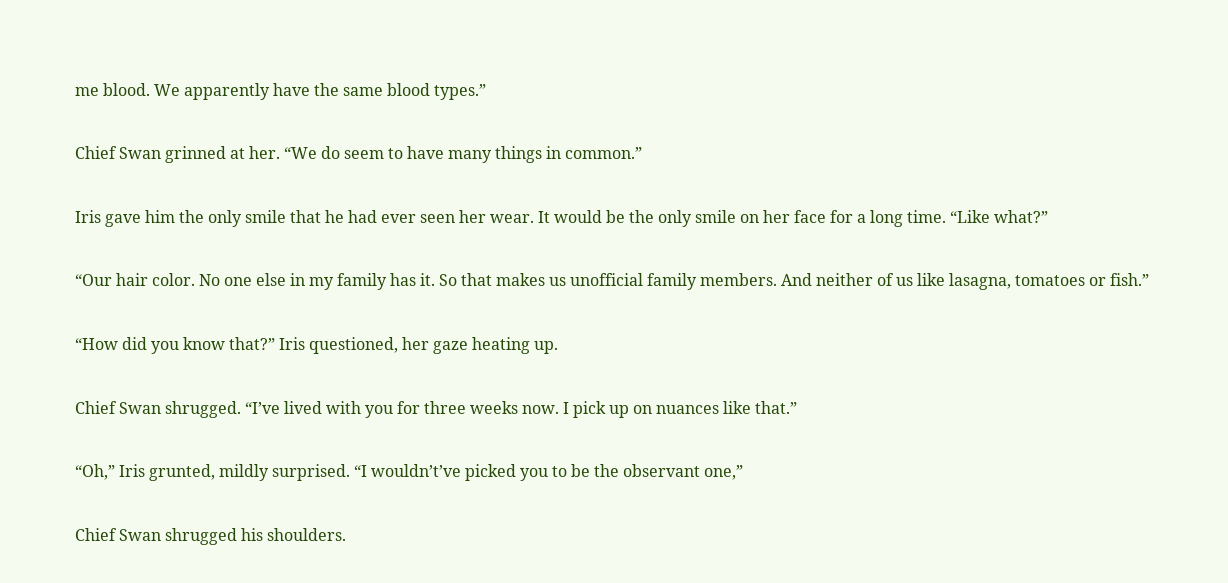me blood. We apparently have the same blood types.”

Chief Swan grinned at her. “We do seem to have many things in common.”

Iris gave him the only smile that he had ever seen her wear. It would be the only smile on her face for a long time. “Like what?”

“Our hair color. No one else in my family has it. So that makes us unofficial family members. And neither of us like lasagna, tomatoes or fish.”

“How did you know that?” Iris questioned, her gaze heating up.

Chief Swan shrugged. “I’ve lived with you for three weeks now. I pick up on nuances like that.”

“Oh,” Iris grunted, mildly surprised. “I wouldn’t’ve picked you to be the observant one,”

Chief Swan shrugged his shoulders.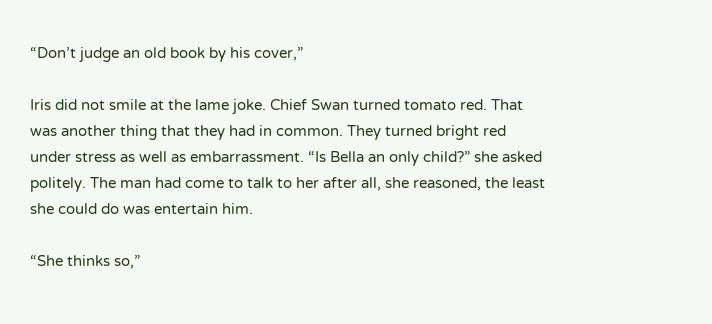“Don’t judge an old book by his cover,”

Iris did not smile at the lame joke. Chief Swan turned tomato red. That was another thing that they had in common. They turned bright red under stress as well as embarrassment. “Is Bella an only child?” she asked politely. The man had come to talk to her after all, she reasoned, the least she could do was entertain him.

“She thinks so,”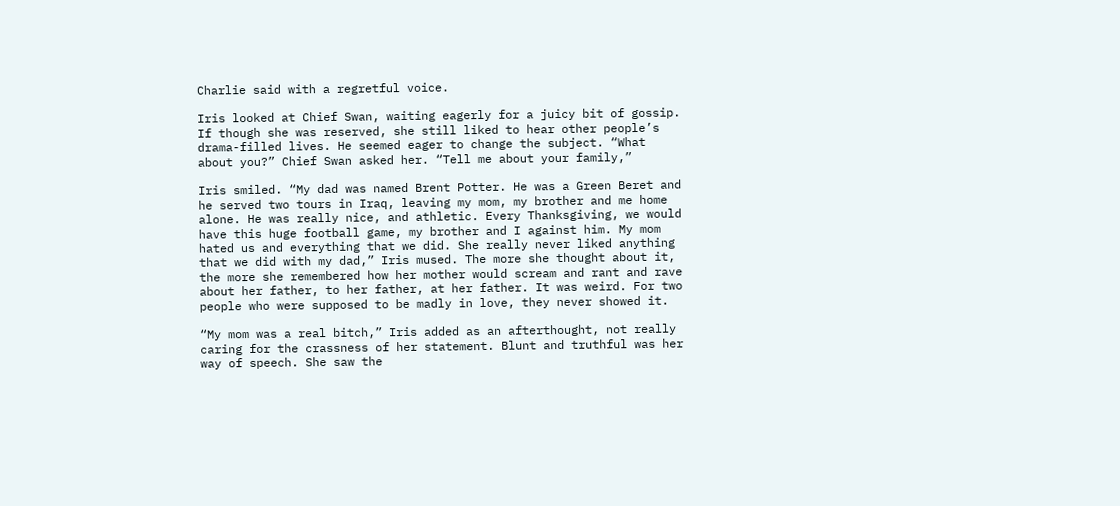Charlie said with a regretful voice.

Iris looked at Chief Swan, waiting eagerly for a juicy bit of gossip. If though she was reserved, she still liked to hear other people’s drama-filled lives. He seemed eager to change the subject. “What about you?” Chief Swan asked her. “Tell me about your family,”

Iris smiled. “My dad was named Brent Potter. He was a Green Beret and he served two tours in Iraq, leaving my mom, my brother and me home alone. He was really nice, and athletic. Every Thanksgiving, we would have this huge football game, my brother and I against him. My mom hated us and everything that we did. She really never liked anything that we did with my dad,” Iris mused. The more she thought about it, the more she remembered how her mother would scream and rant and rave about her father, to her father, at her father. It was weird. For two people who were supposed to be madly in love, they never showed it.

“My mom was a real bitch,” Iris added as an afterthought, not really caring for the crassness of her statement. Blunt and truthful was her way of speech. She saw the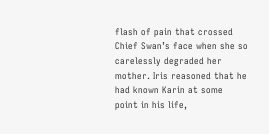flash of pain that crossed Chief Swan’s face when she so carelessly degraded her mother. Iris reasoned that he had known Karin at some point in his life,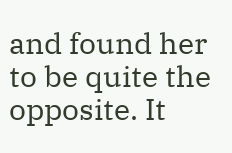and found her to be quite the opposite. It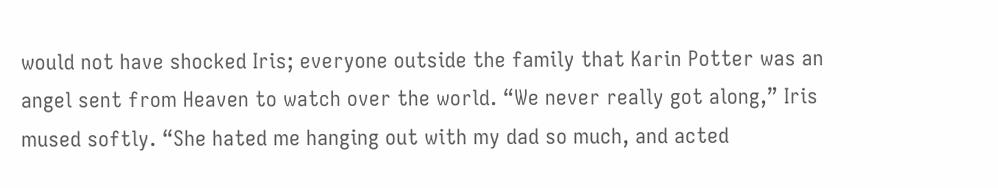would not have shocked Iris; everyone outside the family that Karin Potter was an angel sent from Heaven to watch over the world. “We never really got along,” Iris mused softly. “She hated me hanging out with my dad so much, and acted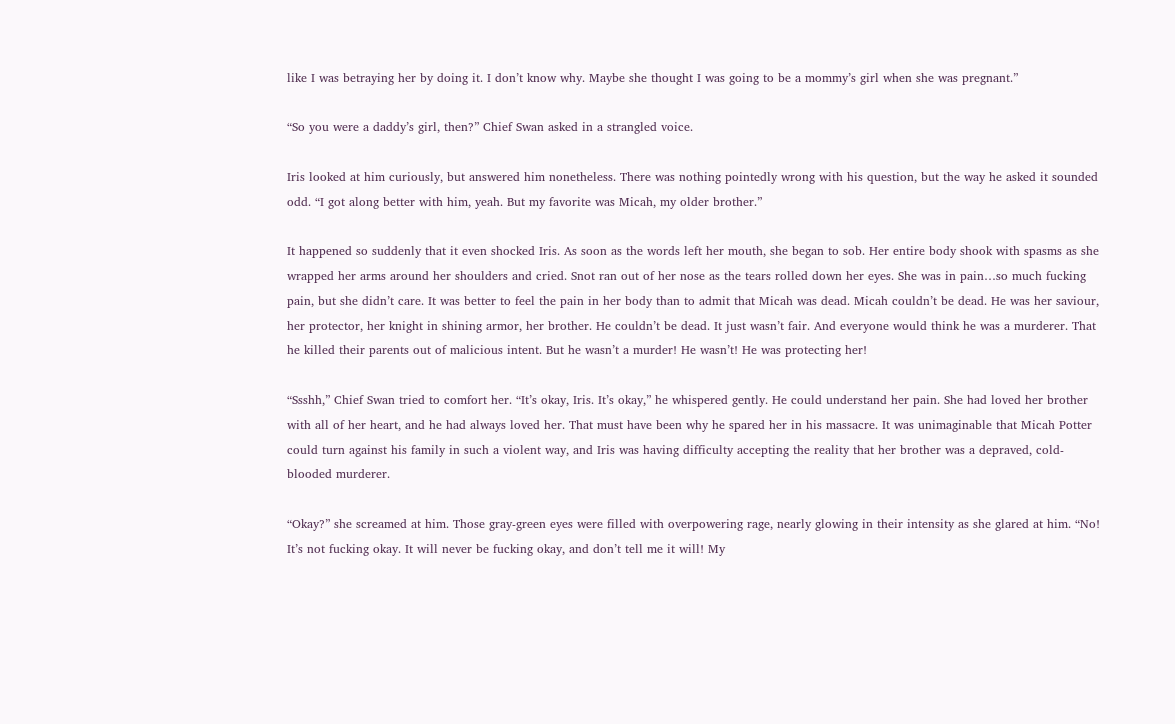like I was betraying her by doing it. I don’t know why. Maybe she thought I was going to be a mommy’s girl when she was pregnant.”

“So you were a daddy’s girl, then?” Chief Swan asked in a strangled voice.

Iris looked at him curiously, but answered him nonetheless. There was nothing pointedly wrong with his question, but the way he asked it sounded odd. “I got along better with him, yeah. But my favorite was Micah, my older brother.”

It happened so suddenly that it even shocked Iris. As soon as the words left her mouth, she began to sob. Her entire body shook with spasms as she wrapped her arms around her shoulders and cried. Snot ran out of her nose as the tears rolled down her eyes. She was in pain…so much fucking pain, but she didn’t care. It was better to feel the pain in her body than to admit that Micah was dead. Micah couldn’t be dead. He was her saviour, her protector, her knight in shining armor, her brother. He couldn’t be dead. It just wasn’t fair. And everyone would think he was a murderer. That he killed their parents out of malicious intent. But he wasn’t a murder! He wasn’t! He was protecting her!

“Ssshh,” Chief Swan tried to comfort her. “It’s okay, Iris. It’s okay,” he whispered gently. He could understand her pain. She had loved her brother with all of her heart, and he had always loved her. That must have been why he spared her in his massacre. It was unimaginable that Micah Potter could turn against his family in such a violent way, and Iris was having difficulty accepting the reality that her brother was a depraved, cold-blooded murderer.

“Okay?” she screamed at him. Those gray-green eyes were filled with overpowering rage, nearly glowing in their intensity as she glared at him. “No! It’s not fucking okay. It will never be fucking okay, and don’t tell me it will! My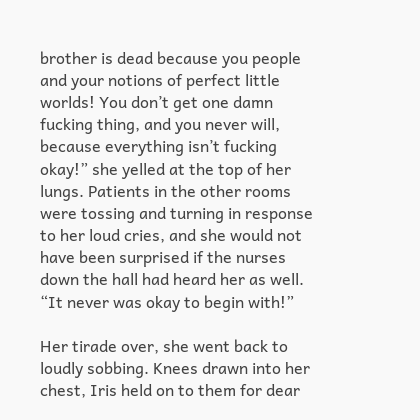brother is dead because you people and your notions of perfect little worlds! You don’t get one damn fucking thing, and you never will, because everything isn’t fucking okay!” she yelled at the top of her lungs. Patients in the other rooms were tossing and turning in response to her loud cries, and she would not have been surprised if the nurses down the hall had heard her as well. “It never was okay to begin with!”

Her tirade over, she went back to loudly sobbing. Knees drawn into her chest, Iris held on to them for dear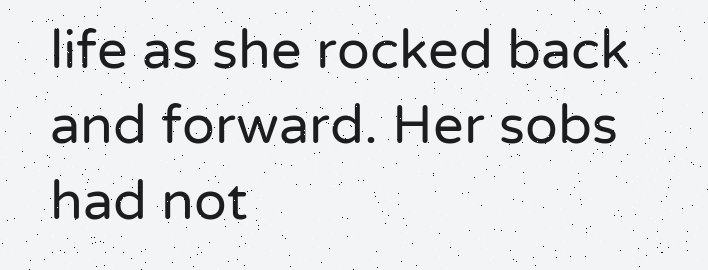life as she rocked back and forward. Her sobs had not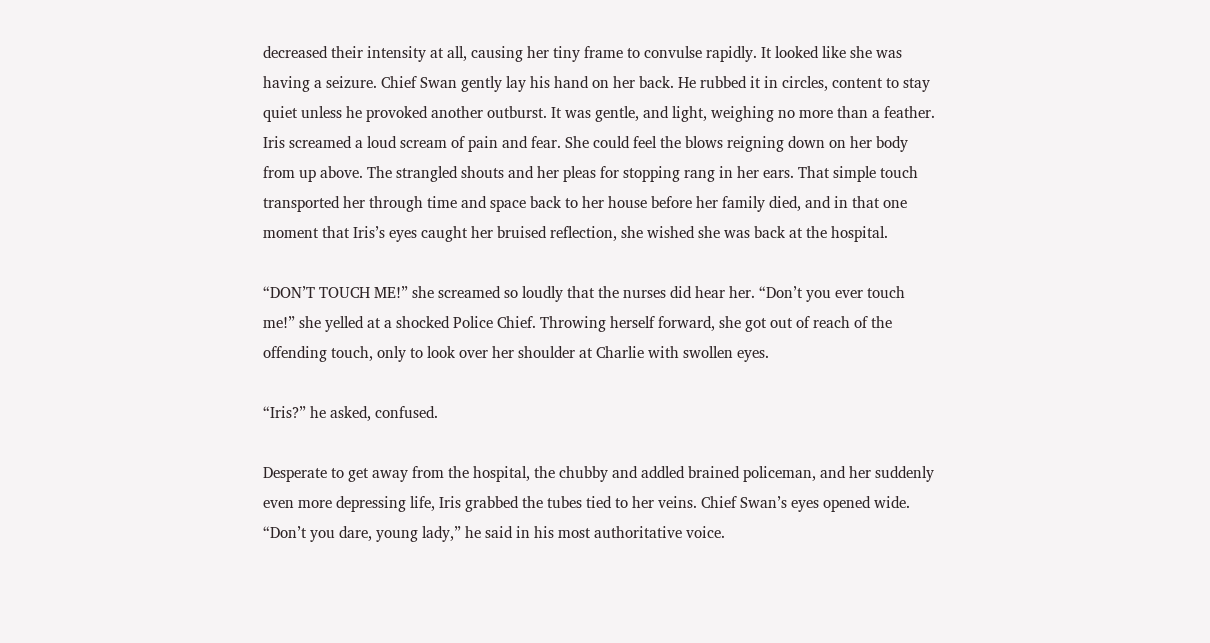decreased their intensity at all, causing her tiny frame to convulse rapidly. It looked like she was having a seizure. Chief Swan gently lay his hand on her back. He rubbed it in circles, content to stay quiet unless he provoked another outburst. It was gentle, and light, weighing no more than a feather. Iris screamed a loud scream of pain and fear. She could feel the blows reigning down on her body from up above. The strangled shouts and her pleas for stopping rang in her ears. That simple touch transported her through time and space back to her house before her family died, and in that one moment that Iris’s eyes caught her bruised reflection, she wished she was back at the hospital.

“DON’T TOUCH ME!” she screamed so loudly that the nurses did hear her. “Don’t you ever touch me!” she yelled at a shocked Police Chief. Throwing herself forward, she got out of reach of the offending touch, only to look over her shoulder at Charlie with swollen eyes.

“Iris?” he asked, confused.

Desperate to get away from the hospital, the chubby and addled brained policeman, and her suddenly even more depressing life, Iris grabbed the tubes tied to her veins. Chief Swan’s eyes opened wide. “Don’t you dare, young lady,” he said in his most authoritative voice.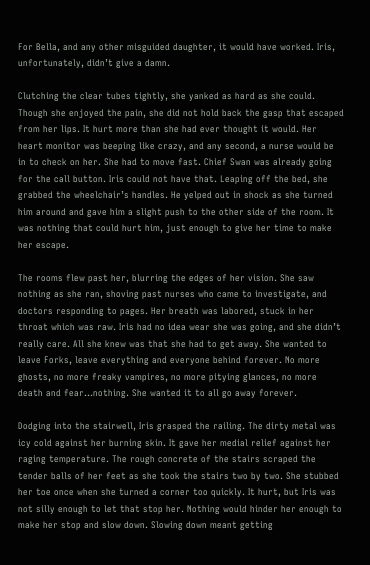For Bella, and any other misguided daughter, it would have worked. Iris, unfortunately, didn’t give a damn.

Clutching the clear tubes tightly, she yanked as hard as she could. Though she enjoyed the pain, she did not hold back the gasp that escaped from her lips. It hurt more than she had ever thought it would. Her heart monitor was beeping like crazy, and any second, a nurse would be in to check on her. She had to move fast. Chief Swan was already going for the call button. Iris could not have that. Leaping off the bed, she grabbed the wheelchair’s handles. He yelped out in shock as she turned him around and gave him a slight push to the other side of the room. It was nothing that could hurt him, just enough to give her time to make her escape.

The rooms flew past her, blurring the edges of her vision. She saw nothing as she ran, shoving past nurses who came to investigate, and doctors responding to pages. Her breath was labored, stuck in her throat which was raw. Iris had no idea wear she was going, and she didn’t really care. All she knew was that she had to get away. She wanted to leave Forks, leave everything and everyone behind forever. No more ghosts, no more freaky vampires, no more pitying glances, no more death and fear…nothing. She wanted it to all go away forever.

Dodging into the stairwell, Iris grasped the railing. The dirty metal was icy cold against her burning skin. It gave her medial relief against her raging temperature. The rough concrete of the stairs scraped the tender balls of her feet as she took the stairs two by two. She stubbed her toe once when she turned a corner too quickly. It hurt, but Iris was not silly enough to let that stop her. Nothing would hinder her enough to make her stop and slow down. Slowing down meant getting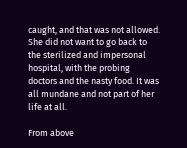caught, and that was not allowed. She did not want to go back to the sterilized and impersonal hospital, with the probing doctors and the nasty food. It was all mundane and not part of her life at all.

From above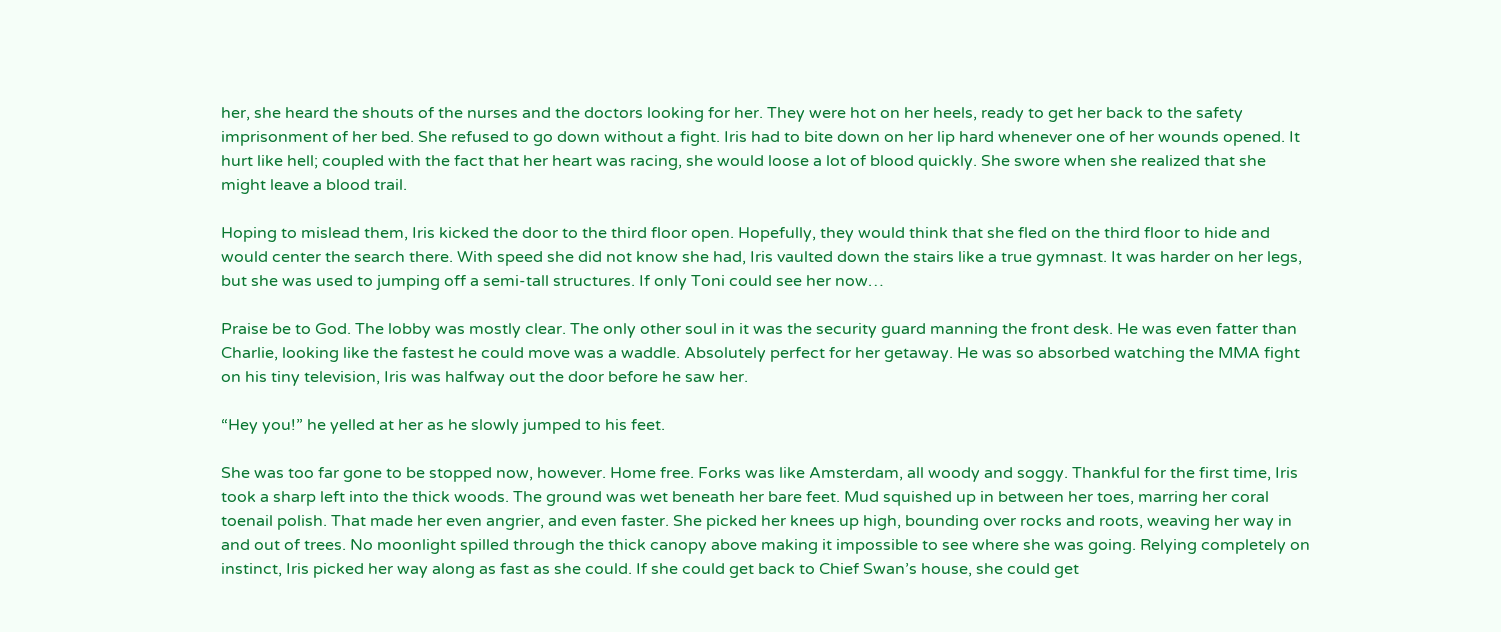her, she heard the shouts of the nurses and the doctors looking for her. They were hot on her heels, ready to get her back to the safety imprisonment of her bed. She refused to go down without a fight. Iris had to bite down on her lip hard whenever one of her wounds opened. It hurt like hell; coupled with the fact that her heart was racing, she would loose a lot of blood quickly. She swore when she realized that she might leave a blood trail.

Hoping to mislead them, Iris kicked the door to the third floor open. Hopefully, they would think that she fled on the third floor to hide and would center the search there. With speed she did not know she had, Iris vaulted down the stairs like a true gymnast. It was harder on her legs, but she was used to jumping off a semi-tall structures. If only Toni could see her now…

Praise be to God. The lobby was mostly clear. The only other soul in it was the security guard manning the front desk. He was even fatter than Charlie, looking like the fastest he could move was a waddle. Absolutely perfect for her getaway. He was so absorbed watching the MMA fight on his tiny television, Iris was halfway out the door before he saw her.

“Hey you!” he yelled at her as he slowly jumped to his feet.

She was too far gone to be stopped now, however. Home free. Forks was like Amsterdam, all woody and soggy. Thankful for the first time, Iris took a sharp left into the thick woods. The ground was wet beneath her bare feet. Mud squished up in between her toes, marring her coral toenail polish. That made her even angrier, and even faster. She picked her knees up high, bounding over rocks and roots, weaving her way in and out of trees. No moonlight spilled through the thick canopy above making it impossible to see where she was going. Relying completely on instinct, Iris picked her way along as fast as she could. If she could get back to Chief Swan’s house, she could get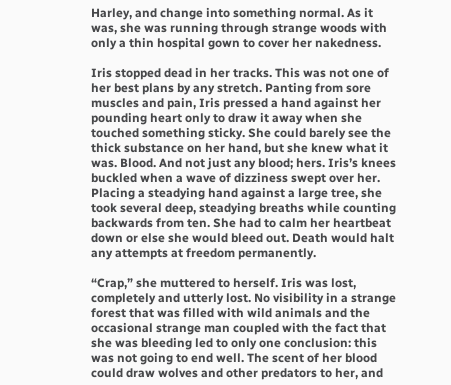Harley, and change into something normal. As it was, she was running through strange woods with only a thin hospital gown to cover her nakedness.

Iris stopped dead in her tracks. This was not one of her best plans by any stretch. Panting from sore muscles and pain, Iris pressed a hand against her pounding heart only to draw it away when she touched something sticky. She could barely see the thick substance on her hand, but she knew what it was. Blood. And not just any blood; hers. Iris’s knees buckled when a wave of dizziness swept over her. Placing a steadying hand against a large tree, she took several deep, steadying breaths while counting backwards from ten. She had to calm her heartbeat down or else she would bleed out. Death would halt any attempts at freedom permanently.

“Crap,” she muttered to herself. Iris was lost, completely and utterly lost. No visibility in a strange forest that was filled with wild animals and the occasional strange man coupled with the fact that she was bleeding led to only one conclusion: this was not going to end well. The scent of her blood could draw wolves and other predators to her, and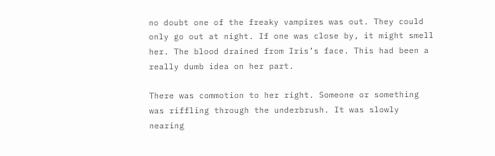no doubt one of the freaky vampires was out. They could only go out at night. If one was close by, it might smell her. The blood drained from Iris’s face. This had been a really dumb idea on her part.

There was commotion to her right. Someone or something was riffling through the underbrush. It was slowly nearing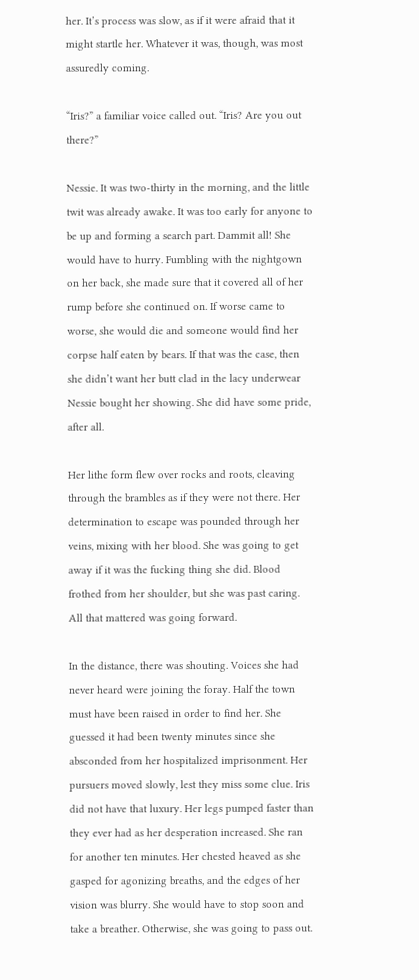her. It’s process was slow, as if it were afraid that it might startle her. Whatever it was, though, was most assuredly coming.

“Iris?” a familiar voice called out. “Iris? Are you out there?”

Nessie. It was two-thirty in the morning, and the little twit was already awake. It was too early for anyone to be up and forming a search part. Dammit all! She would have to hurry. Fumbling with the nightgown on her back, she made sure that it covered all of her rump before she continued on. If worse came to worse, she would die and someone would find her corpse half eaten by bears. If that was the case, then she didn’t want her butt clad in the lacy underwear Nessie bought her showing. She did have some pride, after all.

Her lithe form flew over rocks and roots, cleaving through the brambles as if they were not there. Her determination to escape was pounded through her veins, mixing with her blood. She was going to get away if it was the fucking thing she did. Blood frothed from her shoulder, but she was past caring. All that mattered was going forward.

In the distance, there was shouting. Voices she had never heard were joining the foray. Half the town must have been raised in order to find her. She guessed it had been twenty minutes since she absconded from her hospitalized imprisonment. Her pursuers moved slowly, lest they miss some clue. Iris did not have that luxury. Her legs pumped faster than they ever had as her desperation increased. She ran for another ten minutes. Her chested heaved as she gasped for agonizing breaths, and the edges of her vision was blurry. She would have to stop soon and take a breather. Otherwise, she was going to pass out.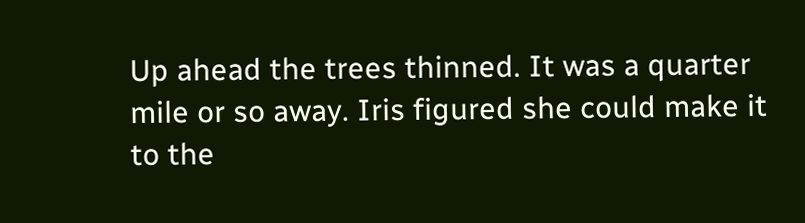Up ahead the trees thinned. It was a quarter mile or so away. Iris figured she could make it to the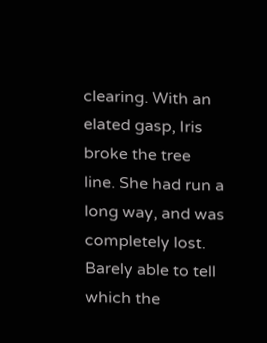clearing. With an elated gasp, Iris broke the tree line. She had run a long way, and was completely lost. Barely able to tell which the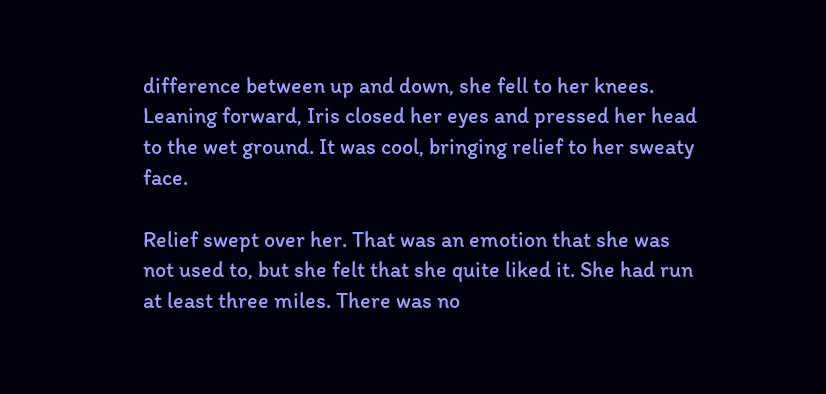difference between up and down, she fell to her knees. Leaning forward, Iris closed her eyes and pressed her head to the wet ground. It was cool, bringing relief to her sweaty face.

Relief swept over her. That was an emotion that she was not used to, but she felt that she quite liked it. She had run at least three miles. There was no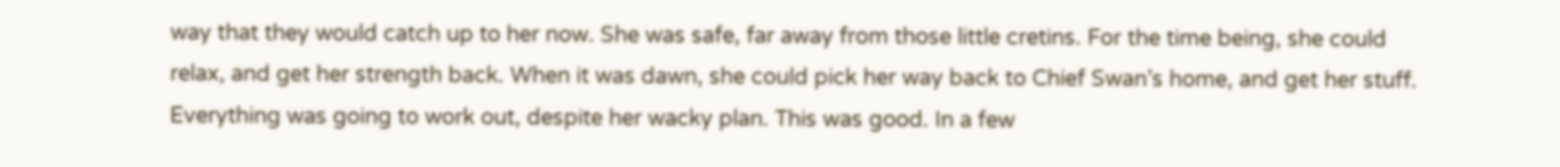way that they would catch up to her now. She was safe, far away from those little cretins. For the time being, she could relax, and get her strength back. When it was dawn, she could pick her way back to Chief Swan’s home, and get her stuff. Everything was going to work out, despite her wacky plan. This was good. In a few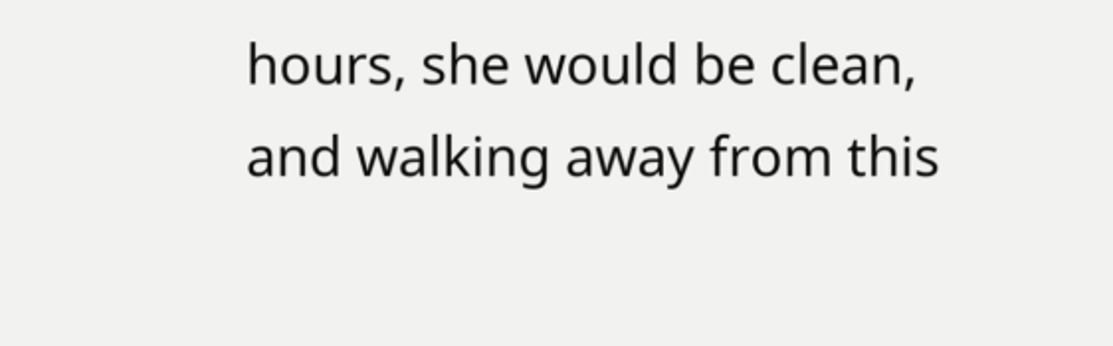hours, she would be clean, and walking away from this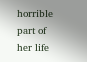horrible part of her life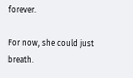forever.

For now, she could just breath.